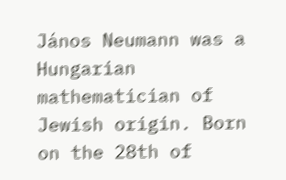János Neumann was a Hungarian mathematician of Jewish origin. Born on the 28th of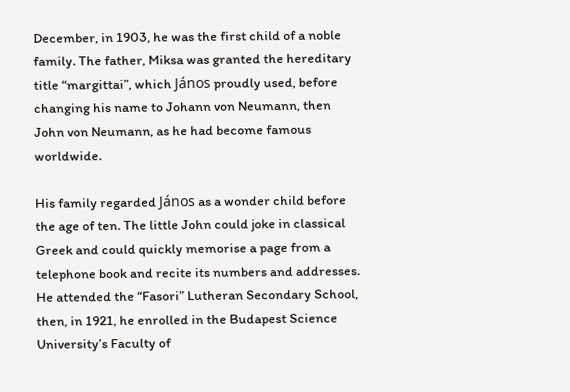December, in 1903, he was the first child of a noble family. The father, Miksa was granted the hereditary title “margittai”, which János proudly used, before changing his name to Johann von Neumann, then John von Neumann, as he had become famous worldwide.

His family regarded János as a wonder child before the age of ten. The little John could joke in classical Greek and could quickly memorise a page from a telephone book and recite its numbers and addresses.  He attended the “Fasori” Lutheran Secondary School, then, in 1921, he enrolled in the Budapest Science University’s Faculty of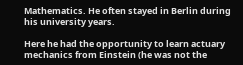Mathematics. He often stayed in Berlin during his university years.

Here he had the opportunity to learn actuary mechanics from Einstein (he was not the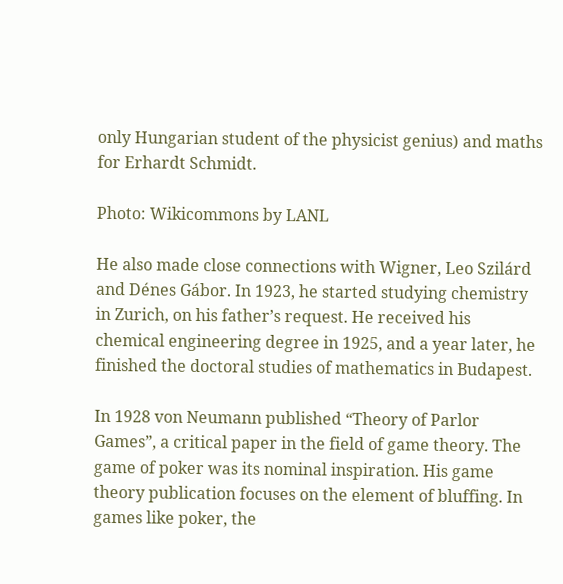only Hungarian student of the physicist genius) and maths for Erhardt Schmidt.

Photo: Wikicommons by LANL

He also made close connections with Wigner, Leo Szilárd and Dénes Gábor. In 1923, he started studying chemistry in Zurich, on his father’s request. He received his chemical engineering degree in 1925, and a year later, he finished the doctoral studies of mathematics in Budapest.

In 1928 von Neumann published “Theory of Parlor Games”, a critical paper in the field of game theory. The game of poker was its nominal inspiration. His game theory publication focuses on the element of bluffing. In games like poker, the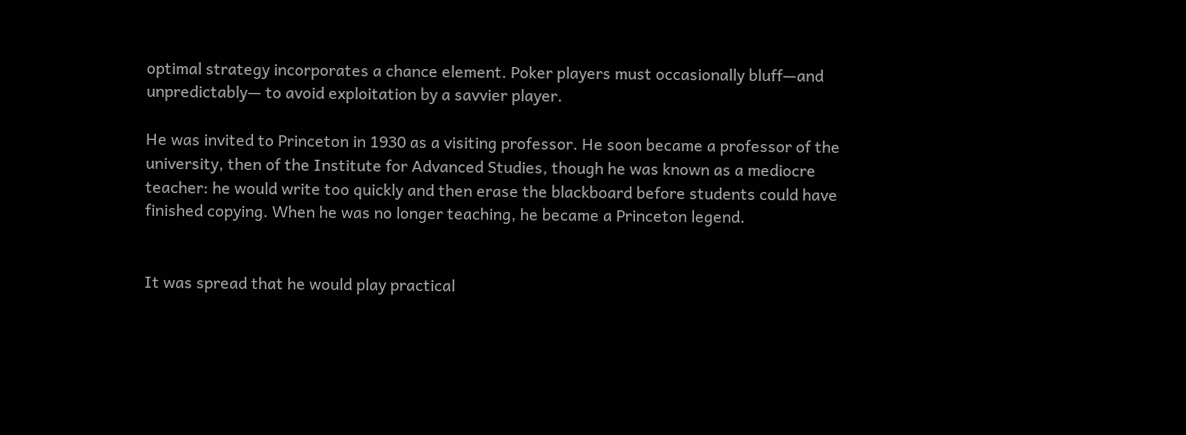optimal strategy incorporates a chance element. Poker players must occasionally bluff—and unpredictably— to avoid exploitation by a savvier player.

He was invited to Princeton in 1930 as a visiting professor. He soon became a professor of the university, then of the Institute for Advanced Studies, though he was known as a mediocre teacher: he would write too quickly and then erase the blackboard before students could have finished copying. When he was no longer teaching, he became a Princeton legend.


It was spread that he would play practical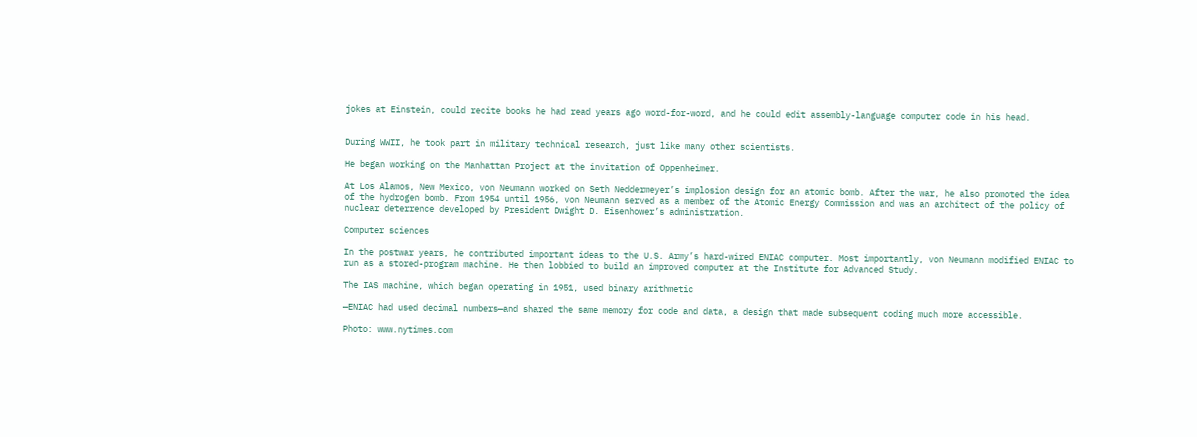jokes at Einstein, could recite books he had read years ago word-for-word, and he could edit assembly-language computer code in his head.


During WWII, he took part in military technical research, just like many other scientists.

He began working on the Manhattan Project at the invitation of Oppenheimer.

At Los Alamos, New Mexico, von Neumann worked on Seth Neddermeyer’s implosion design for an atomic bomb. After the war, he also promoted the idea of the hydrogen bomb. From 1954 until 1956, von Neumann served as a member of the Atomic Energy Commission and was an architect of the policy of nuclear deterrence developed by President Dwight D. Eisenhower’s administration.

Computer sciences

In the postwar years, he contributed important ideas to the U.S. Army’s hard-wired ENIAC computer. Most importantly, von Neumann modified ENIAC to run as a stored-program machine. He then lobbied to build an improved computer at the Institute for Advanced Study.

The IAS machine, which began operating in 1951, used binary arithmetic

—ENIAC had used decimal numbers—and shared the same memory for code and data, a design that made subsequent coding much more accessible.

Photo: www.nytimes.com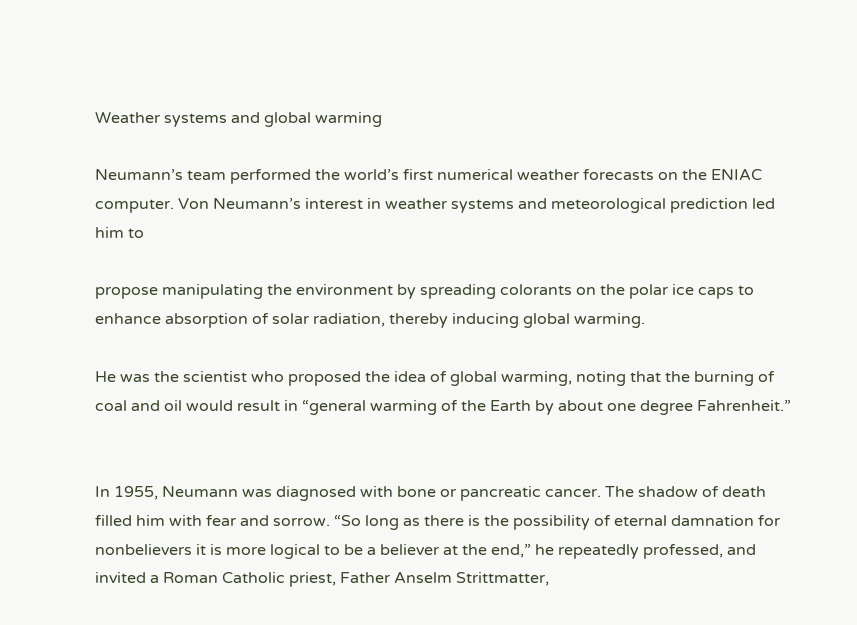Weather systems and global warming

Neumann’s team performed the world’s first numerical weather forecasts on the ENIAC computer. Von Neumann’s interest in weather systems and meteorological prediction led him to

propose manipulating the environment by spreading colorants on the polar ice caps to enhance absorption of solar radiation, thereby inducing global warming.

He was the scientist who proposed the idea of global warming, noting that the burning of coal and oil would result in “general warming of the Earth by about one degree Fahrenheit.”


In 1955, Neumann was diagnosed with bone or pancreatic cancer. The shadow of death filled him with fear and sorrow. “So long as there is the possibility of eternal damnation for nonbelievers it is more logical to be a believer at the end,” he repeatedly professed, and invited a Roman Catholic priest, Father Anselm Strittmatter,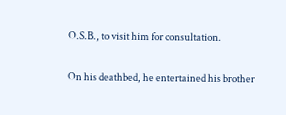O.S.B., to visit him for consultation.

On his deathbed, he entertained his brother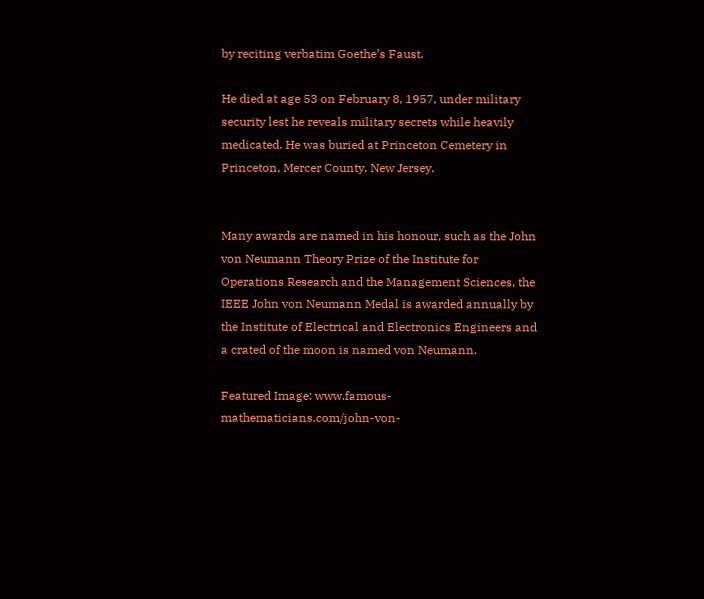by reciting verbatim Goethe’s Faust.

He died at age 53 on February 8, 1957, under military security lest he reveals military secrets while heavily medicated. He was buried at Princeton Cemetery in Princeton, Mercer County, New Jersey.


Many awards are named in his honour, such as the John von Neumann Theory Prize of the Institute for Operations Research and the Management Sciences, the IEEE John von Neumann Medal is awarded annually by the Institute of Electrical and Electronics Engineers and a crated of the moon is named von Neumann.

Featured Image: www.famous-mathematicians.com/john-von-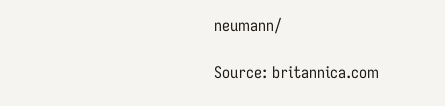neumann/

Source: britannica.com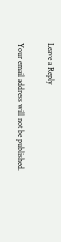Leave a Reply

Your email address will not be published.